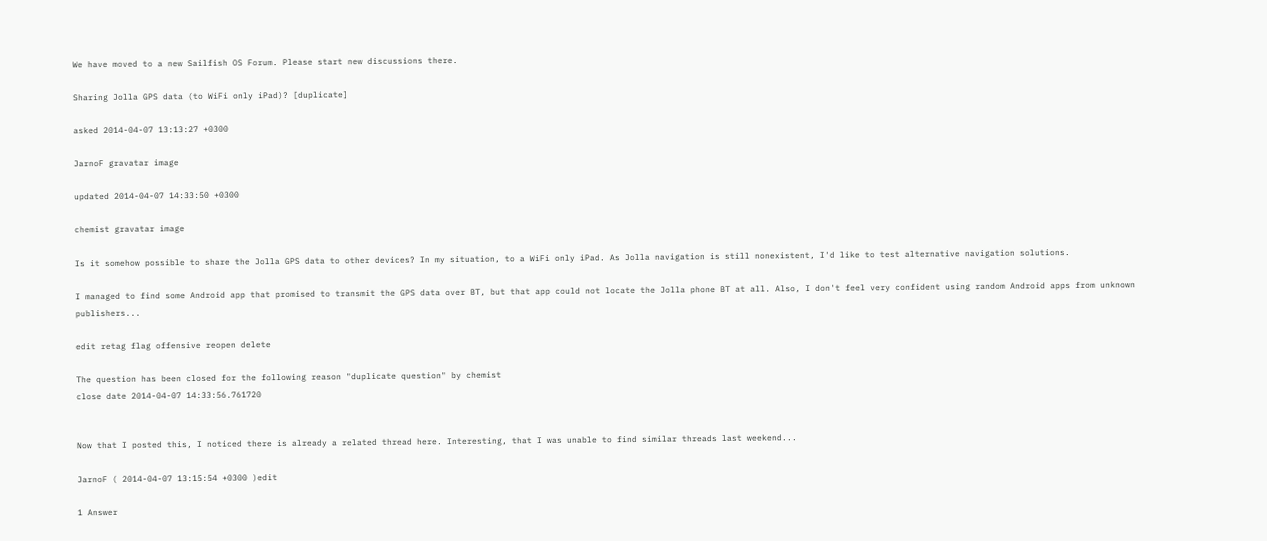We have moved to a new Sailfish OS Forum. Please start new discussions there.

Sharing Jolla GPS data (to WiFi only iPad)? [duplicate]

asked 2014-04-07 13:13:27 +0300

JarnoF gravatar image

updated 2014-04-07 14:33:50 +0300

chemist gravatar image

Is it somehow possible to share the Jolla GPS data to other devices? In my situation, to a WiFi only iPad. As Jolla navigation is still nonexistent, I'd like to test alternative navigation solutions.

I managed to find some Android app that promised to transmit the GPS data over BT, but that app could not locate the Jolla phone BT at all. Also, I don't feel very confident using random Android apps from unknown publishers...

edit retag flag offensive reopen delete

The question has been closed for the following reason "duplicate question" by chemist
close date 2014-04-07 14:33:56.761720


Now that I posted this, I noticed there is already a related thread here. Interesting, that I was unable to find similar threads last weekend...

JarnoF ( 2014-04-07 13:15:54 +0300 )edit

1 Answer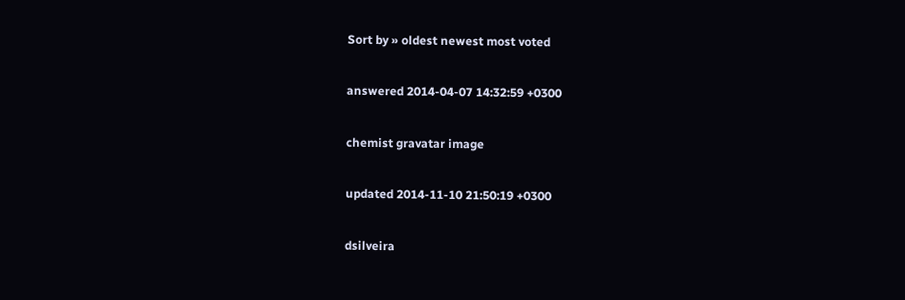Sort by » oldest newest most voted

answered 2014-04-07 14:32:59 +0300

chemist gravatar image

updated 2014-11-10 21:50:19 +0300

dsilveira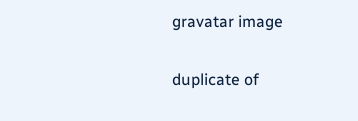gravatar image

duplicate of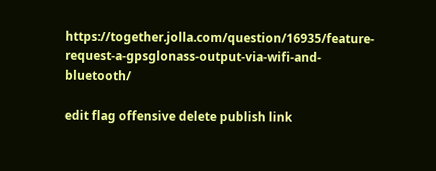https://together.jolla.com/question/16935/feature-request-a-gpsglonass-output-via-wifi-and-bluetooth/

edit flag offensive delete publish link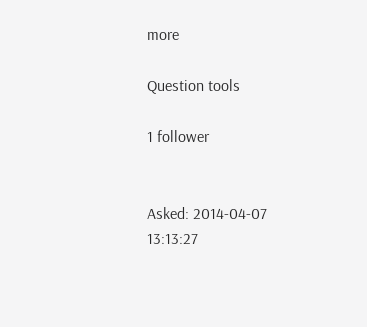more

Question tools

1 follower


Asked: 2014-04-07 13:13:27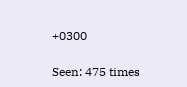+0300

Seen: 475 times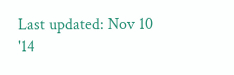Last updated: Nov 10 '14